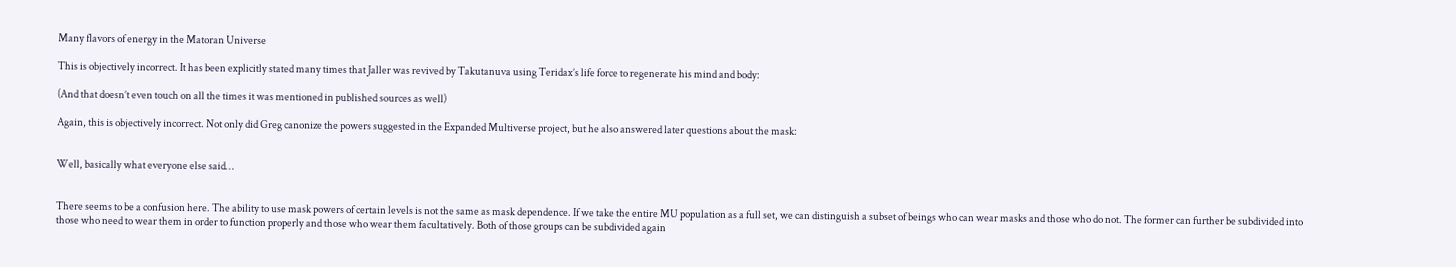Many flavors of energy in the Matoran Universe

This is objectively incorrect. It has been explicitly stated many times that Jaller was revived by Takutanuva using Teridax’s life force to regenerate his mind and body:

(And that doesn’t even touch on all the times it was mentioned in published sources as well)

Again, this is objectively incorrect. Not only did Greg canonize the powers suggested in the Expanded Multiverse project, but he also answered later questions about the mask:


Well, basically what everyone else said…


There seems to be a confusion here. The ability to use mask powers of certain levels is not the same as mask dependence. If we take the entire MU population as a full set, we can distinguish a subset of beings who can wear masks and those who do not. The former can further be subdivided into those who need to wear them in order to function properly and those who wear them facultatively. Both of those groups can be subdivided again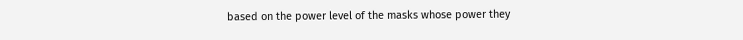based on the power level of the masks whose power they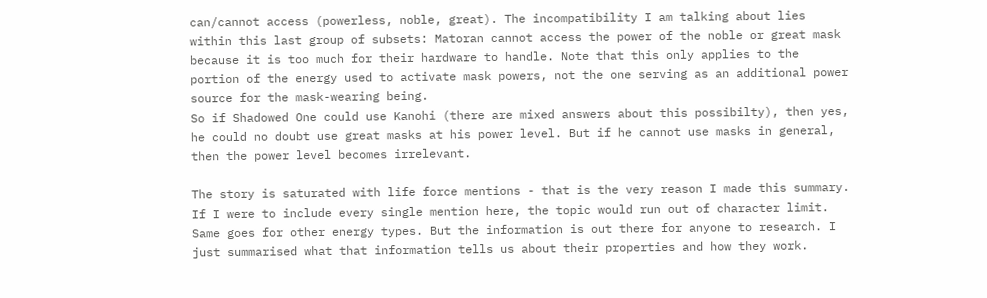can/cannot access (powerless, noble, great). The incompatibility I am talking about lies within this last group of subsets: Matoran cannot access the power of the noble or great mask because it is too much for their hardware to handle. Note that this only applies to the portion of the energy used to activate mask powers, not the one serving as an additional power source for the mask-wearing being.
So if Shadowed One could use Kanohi (there are mixed answers about this possibilty), then yes, he could no doubt use great masks at his power level. But if he cannot use masks in general, then the power level becomes irrelevant.

The story is saturated with life force mentions - that is the very reason I made this summary. If I were to include every single mention here, the topic would run out of character limit. Same goes for other energy types. But the information is out there for anyone to research. I just summarised what that information tells us about their properties and how they work.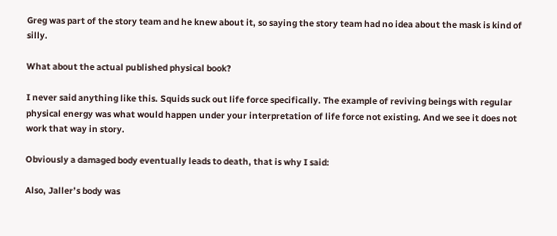Greg was part of the story team and he knew about it, so saying the story team had no idea about the mask is kind of silly.

What about the actual published physical book?

I never said anything like this. Squids suck out life force specifically. The example of reviving beings with regular physical energy was what would happen under your interpretation of life force not existing. And we see it does not work that way in story.

Obviously a damaged body eventually leads to death, that is why I said:

Also, Jaller’s body was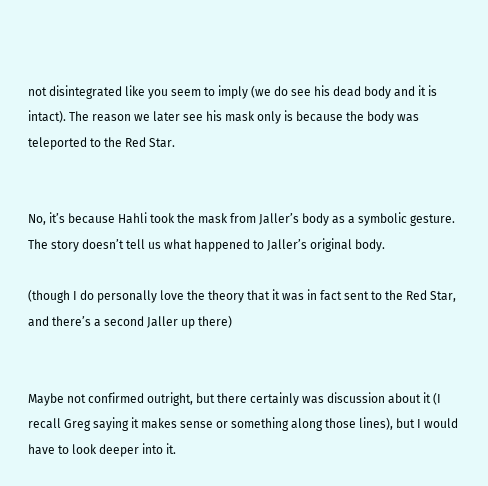not disintegrated like you seem to imply (we do see his dead body and it is intact). The reason we later see his mask only is because the body was teleported to the Red Star.


No, it’s because Hahli took the mask from Jaller’s body as a symbolic gesture. The story doesn’t tell us what happened to Jaller’s original body.

(though I do personally love the theory that it was in fact sent to the Red Star, and there’s a second Jaller up there)


Maybe not confirmed outright, but there certainly was discussion about it (I recall Greg saying it makes sense or something along those lines), but I would have to look deeper into it.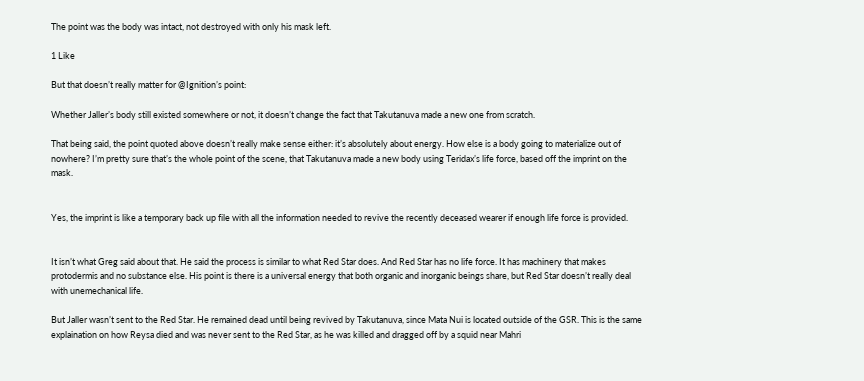The point was the body was intact, not destroyed with only his mask left.

1 Like

But that doesn’t really matter for @Ignition’s point:

Whether Jaller’s body still existed somewhere or not, it doesn’t change the fact that Takutanuva made a new one from scratch.

That being said, the point quoted above doesn’t really make sense either: it’s absolutely about energy. How else is a body going to materialize out of nowhere? I’m pretty sure that’s the whole point of the scene, that Takutanuva made a new body using Teridax’s life force, based off the imprint on the mask.


Yes, the imprint is like a temporary back up file with all the information needed to revive the recently deceased wearer if enough life force is provided.


It isn’t what Greg said about that. He said the process is similar to what Red Star does. And Red Star has no life force. It has machinery that makes protodermis and no substance else. His point is there is a universal energy that both organic and inorganic beings share, but Red Star doesn’t really deal with unemechanical life.

But Jaller wasn’t sent to the Red Star. He remained dead until being revived by Takutanuva, since Mata Nui is located outside of the GSR. This is the same explaination on how Reysa died and was never sent to the Red Star, as he was killed and dragged off by a squid near Mahri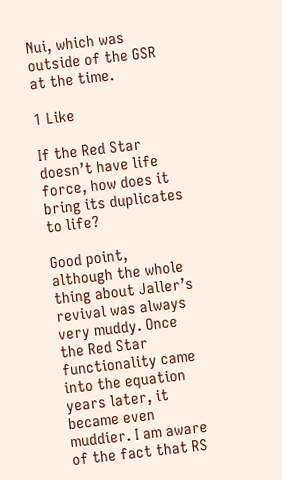Nui, which was outside of the GSR at the time.

1 Like

If the Red Star doesn’t have life force, how does it bring its duplicates to life?

Good point, although the whole thing about Jaller’s revival was always very muddy. Once the Red Star functionality came into the equation years later, it became even muddier. I am aware of the fact that RS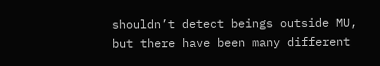shouldn’t detect beings outside MU, but there have been many different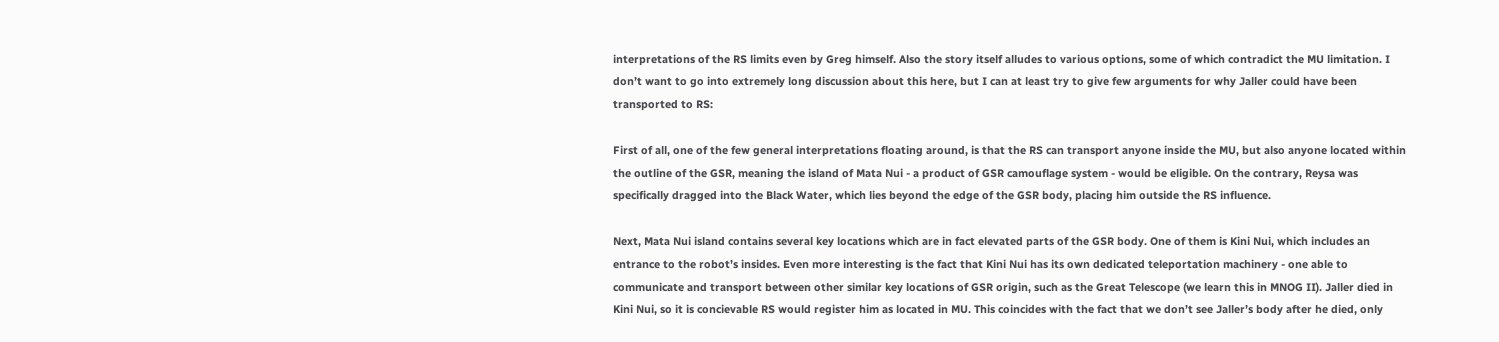interpretations of the RS limits even by Greg himself. Also the story itself alludes to various options, some of which contradict the MU limitation. I don’t want to go into extremely long discussion about this here, but I can at least try to give few arguments for why Jaller could have been transported to RS:

First of all, one of the few general interpretations floating around, is that the RS can transport anyone inside the MU, but also anyone located within the outline of the GSR, meaning the island of Mata Nui - a product of GSR camouflage system - would be eligible. On the contrary, Reysa was specifically dragged into the Black Water, which lies beyond the edge of the GSR body, placing him outside the RS influence.

Next, Mata Nui island contains several key locations which are in fact elevated parts of the GSR body. One of them is Kini Nui, which includes an entrance to the robot’s insides. Even more interesting is the fact that Kini Nui has its own dedicated teleportation machinery - one able to communicate and transport between other similar key locations of GSR origin, such as the Great Telescope (we learn this in MNOG II). Jaller died in Kini Nui, so it is concievable RS would register him as located in MU. This coincides with the fact that we don’t see Jaller’s body after he died, only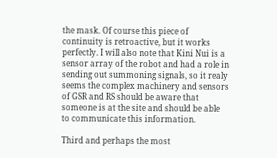the mask. Of course this piece of continuity is retroactive, but it works perfectly. I will also note that Kini Nui is a sensor array of the robot and had a role in sending out summoning signals, so it realy seems the complex machinery and sensors of GSR and RS should be aware that someone is at the site and should be able to communicate this information.

Third and perhaps the most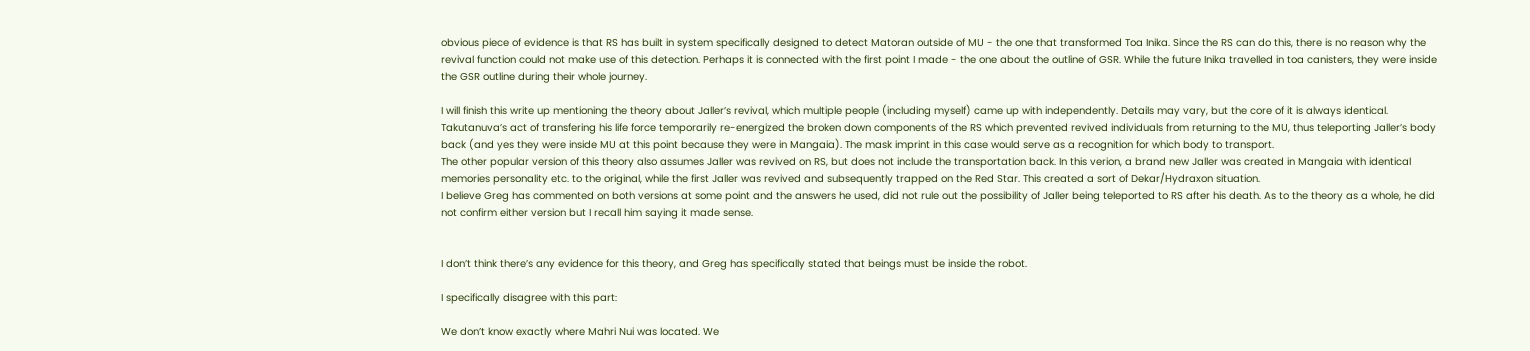obvious piece of evidence is that RS has built in system specifically designed to detect Matoran outside of MU - the one that transformed Toa Inika. Since the RS can do this, there is no reason why the revival function could not make use of this detection. Perhaps it is connected with the first point I made - the one about the outline of GSR. While the future Inika travelled in toa canisters, they were inside the GSR outline during their whole journey.

I will finish this write up mentioning the theory about Jaller’s revival, which multiple people (including myself) came up with independently. Details may vary, but the core of it is always identical. Takutanuva’s act of transfering his life force temporarily re-energized the broken down components of the RS which prevented revived individuals from returning to the MU, thus teleporting Jaller’s body back (and yes they were inside MU at this point because they were in Mangaia). The mask imprint in this case would serve as a recognition for which body to transport.
The other popular version of this theory also assumes Jaller was revived on RS, but does not include the transportation back. In this verion, a brand new Jaller was created in Mangaia with identical memories personality etc. to the original, while the first Jaller was revived and subsequently trapped on the Red Star. This created a sort of Dekar/Hydraxon situation.
I believe Greg has commented on both versions at some point and the answers he used, did not rule out the possibility of Jaller being teleported to RS after his death. As to the theory as a whole, he did not confirm either version but I recall him saying it made sense.


I don’t think there’s any evidence for this theory, and Greg has specifically stated that beings must be inside the robot.

I specifically disagree with this part:

We don’t know exactly where Mahri Nui was located. We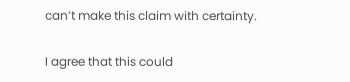can’t make this claim with certainty.

I agree that this could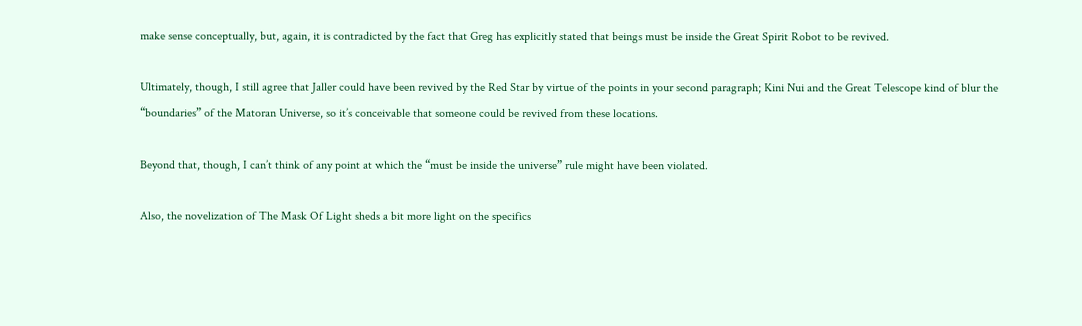make sense conceptually, but, again, it is contradicted by the fact that Greg has explicitly stated that beings must be inside the Great Spirit Robot to be revived.

Ultimately, though, I still agree that Jaller could have been revived by the Red Star by virtue of the points in your second paragraph; Kini Nui and the Great Telescope kind of blur the “boundaries” of the Matoran Universe, so it’s conceivable that someone could be revived from these locations.

Beyond that, though, I can’t think of any point at which the “must be inside the universe” rule might have been violated.

Also, the novelization of The Mask Of Light sheds a bit more light on the specifics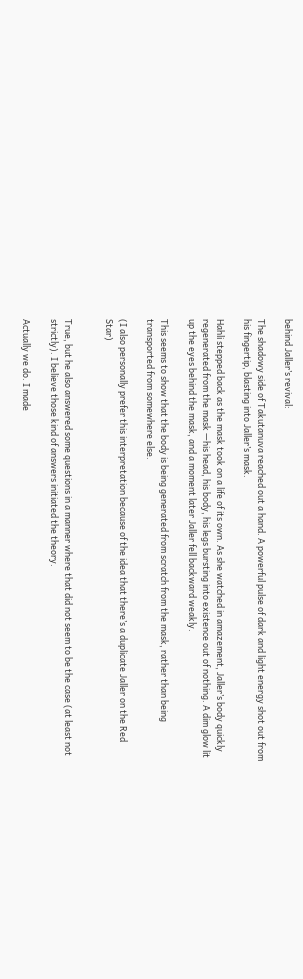behind Jaller’s revival:

The shadowy side of Takutanuva reached out a hand. A powerful pulse of dark and light energy shot out from his fingertip, blasting into Jaller’s mask.

Hahli stepped back as the mask took on a life of its own. As she watched in amazement, Jaller’s body quickly regenerated from the mask —his head, his body, his legs bursting into existence out of nothing. A dim glow lit up the eyes behind the mask, and a moment later Jaller fell backward weakly.

This seems to show that the body is being generated from scratch from the mask, rather than being transported from somewhere else.

(I also personally prefer this interpretation because of the idea that there’s a duplicate Jaller on the Red Star)


True, but he also answered some questions in a manner where that did not seem to be the case (at least not strictly). I believe those kind of answers initiated the theory.

Actually we do. I made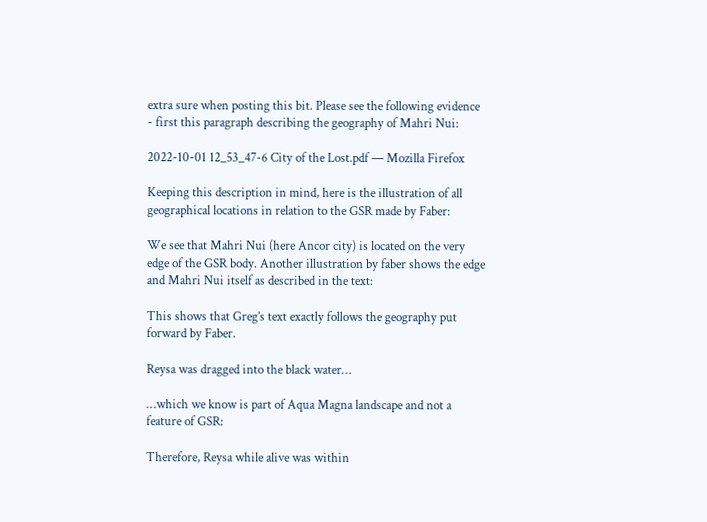extra sure when posting this bit. Please see the following evidence - first this paragraph describing the geography of Mahri Nui:

2022-10-01 12_53_47-6 City of the Lost.pdf — Mozilla Firefox

Keeping this description in mind, here is the illustration of all geographical locations in relation to the GSR made by Faber:

We see that Mahri Nui (here Ancor city) is located on the very edge of the GSR body. Another illustration by faber shows the edge and Mahri Nui itself as described in the text:

This shows that Greg’s text exactly follows the geography put forward by Faber.

Reysa was dragged into the black water…

…which we know is part of Aqua Magna landscape and not a feature of GSR:

Therefore, Reysa while alive was within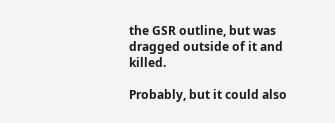the GSR outline, but was dragged outside of it and killed.

Probably, but it could also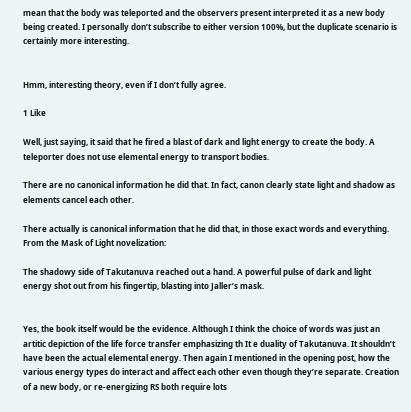mean that the body was teleported and the observers present interpreted it as a new body being created. I personally don’t subscribe to either version 100%, but the duplicate scenario is certainly more interesting.


Hmm, interesting theory, even if I don’t fully agree.

1 Like

Well, just saying, it said that he fired a blast of dark and light energy to create the body. A teleporter does not use elemental energy to transport bodies.

There are no canonical information he did that. In fact, canon clearly state light and shadow as elements cancel each other.

There actually is canonical information that he did that, in those exact words and everything. From the Mask of Light novelization:

The shadowy side of Takutanuva reached out a hand. A powerful pulse of dark and light energy shot out from his fingertip, blasting into Jaller’s mask.


Yes, the book itself would be the evidence. Although I think the choice of words was just an artitic depiction of the life force transfer emphasizing th It e duality of Takutanuva. It shouldn’t have been the actual elemental energy. Then again I mentioned in the opening post, how the various energy types do interact and affect each other even though they’re separate. Creation of a new body, or re-energizing RS both require lots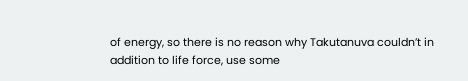of energy, so there is no reason why Takutanuva couldn’t in addition to life force, use some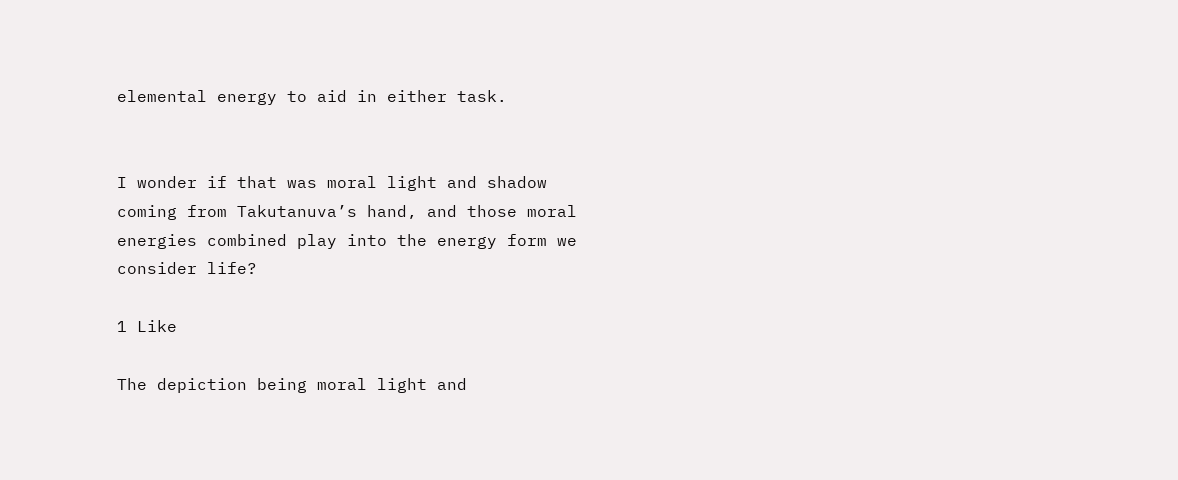elemental energy to aid in either task.


I wonder if that was moral light and shadow coming from Takutanuva’s hand, and those moral energies combined play into the energy form we consider life?

1 Like

The depiction being moral light and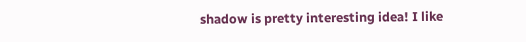shadow is pretty interesting idea! I like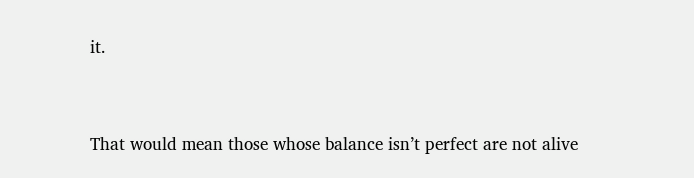it.


That would mean those whose balance isn’t perfect are not alive